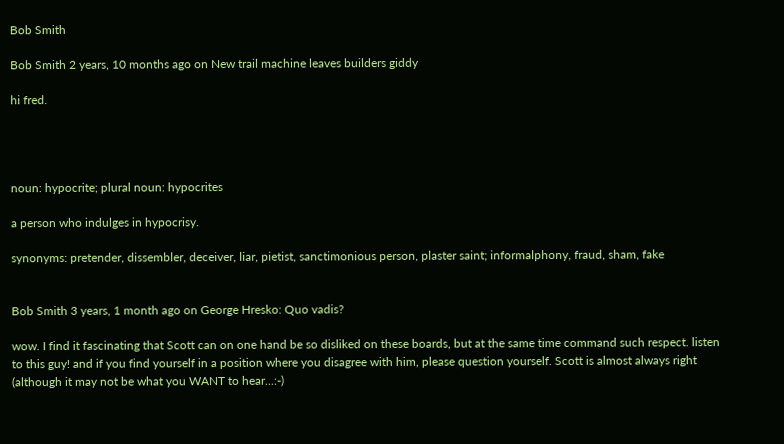Bob Smith

Bob Smith 2 years, 10 months ago on New trail machine leaves builders giddy

hi fred.




noun: hypocrite; plural noun: hypocrites

a person who indulges in hypocrisy.

synonyms: pretender, dissembler, deceiver, liar, pietist, sanctimonious person, plaster saint; informalphony, fraud, sham, fake


Bob Smith 3 years, 1 month ago on George Hresko: Quo vadis?

wow. I find it fascinating that Scott can on one hand be so disliked on these boards, but at the same time command such respect. listen to this guy! and if you find yourself in a position where you disagree with him, please question yourself. Scott is almost always right (although it may not be what you WANT to hear...:-)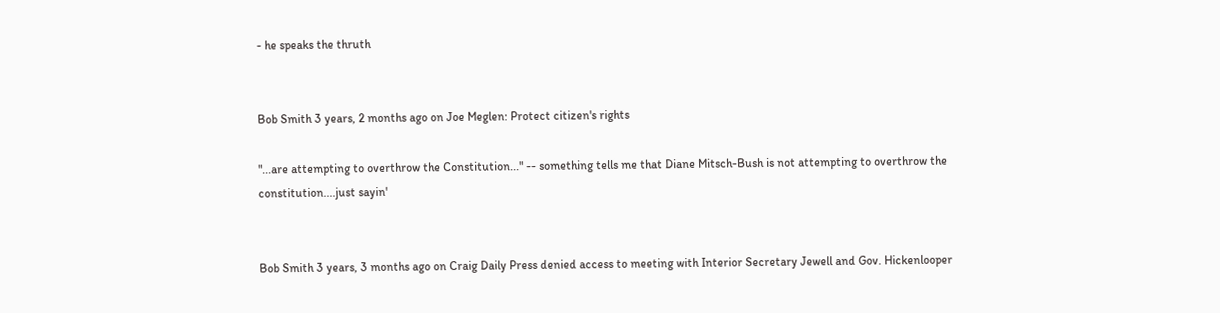- he speaks the thruth


Bob Smith 3 years, 2 months ago on Joe Meglen: Protect citizen's rights

"...are attempting to overthrow the Constitution..." -- something tells me that Diane Mitsch-Bush is not attempting to overthrow the constitution....just sayin'


Bob Smith 3 years, 3 months ago on Craig Daily Press denied access to meeting with Interior Secretary Jewell and Gov. Hickenlooper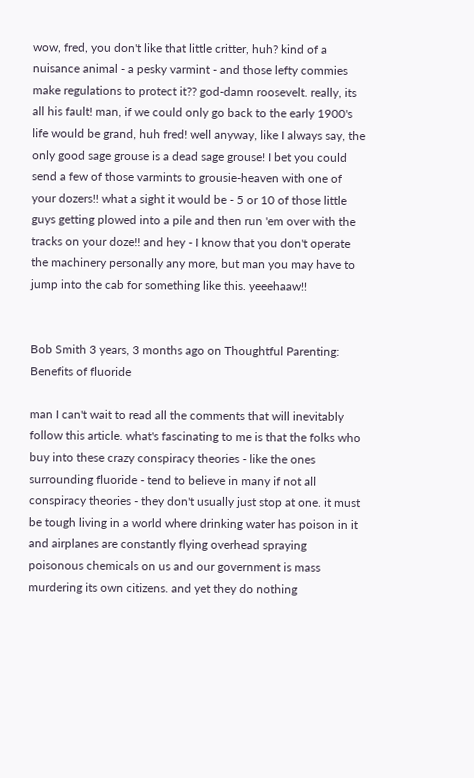wow, fred, you don't like that little critter, huh? kind of a nuisance animal - a pesky varmint - and those lefty commies make regulations to protect it?? god-damn roosevelt. really, its all his fault! man, if we could only go back to the early 1900's life would be grand, huh fred! well anyway, like I always say, the only good sage grouse is a dead sage grouse! I bet you could send a few of those varmints to grousie-heaven with one of your dozers!! what a sight it would be - 5 or 10 of those little guys getting plowed into a pile and then run 'em over with the tracks on your doze!! and hey - I know that you don't operate the machinery personally any more, but man you may have to jump into the cab for something like this. yeeehaaw!!


Bob Smith 3 years, 3 months ago on Thoughtful Parenting: Benefits of fluoride

man I can't wait to read all the comments that will inevitably follow this article. what's fascinating to me is that the folks who buy into these crazy conspiracy theories - like the ones surrounding fluoride - tend to believe in many if not all conspiracy theories - they don't usually just stop at one. it must be tough living in a world where drinking water has poison in it and airplanes are constantly flying overhead spraying poisonous chemicals on us and our government is mass murdering its own citizens. and yet they do nothing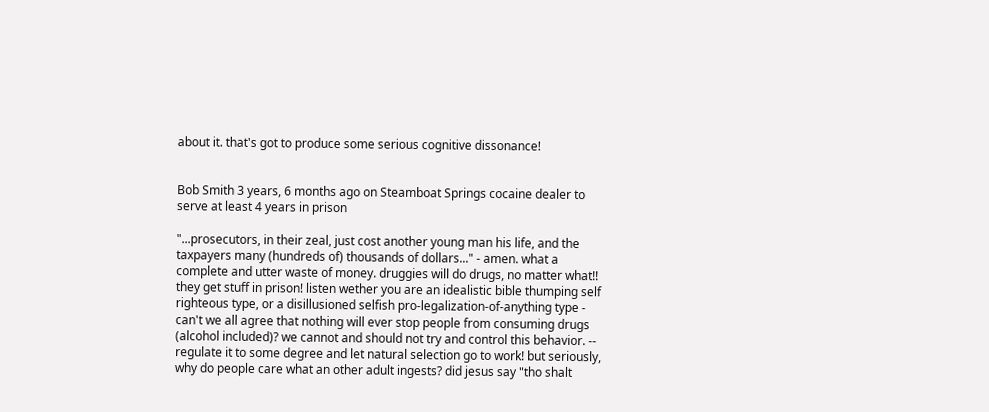about it. that's got to produce some serious cognitive dissonance!


Bob Smith 3 years, 6 months ago on Steamboat Springs cocaine dealer to serve at least 4 years in prison

"...prosecutors, in their zeal, just cost another young man his life, and the taxpayers many (hundreds of) thousands of dollars..." - amen. what a complete and utter waste of money. druggies will do drugs, no matter what!! they get stuff in prison! listen wether you are an idealistic bible thumping self righteous type, or a disillusioned selfish pro-legalization-of-anything type - can't we all agree that nothing will ever stop people from consuming drugs (alcohol included)? we cannot and should not try and control this behavior. -- regulate it to some degree and let natural selection go to work! but seriously, why do people care what an other adult ingests? did jesus say "tho shalt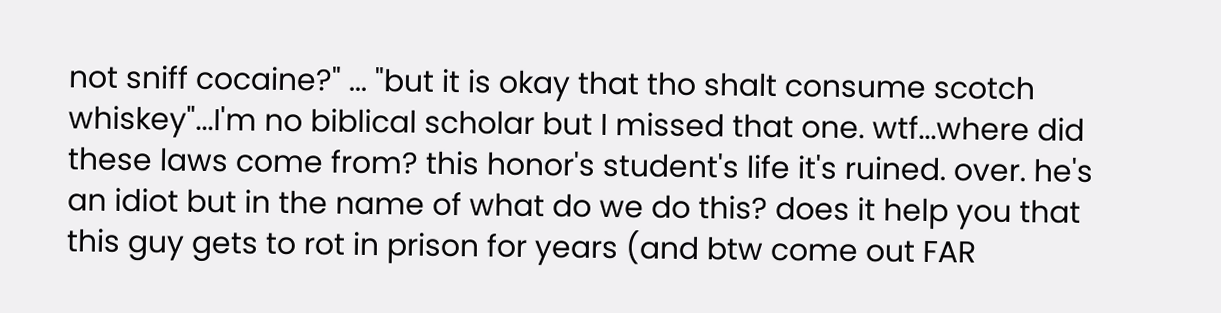not sniff cocaine?" ... "but it is okay that tho shalt consume scotch whiskey"...I'm no biblical scholar but I missed that one. wtf...where did these laws come from? this honor's student's life it's ruined. over. he's an idiot but in the name of what do we do this? does it help you that this guy gets to rot in prison for years (and btw come out FAR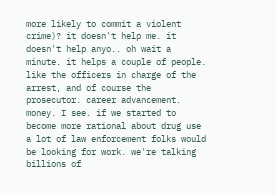more likely to commit a violent crime)? it doesn't help me. it doesn't help anyo.. oh wait a minute. it helps a couple of people. like the officers in charge of the arrest, and of course the prosecutor. career advancement. money. I see. if we started to become more rational about drug use a lot of law enforcement folks would be looking for work. we're talking billions of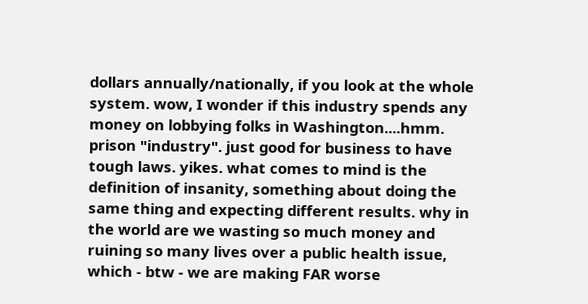dollars annually/nationally, if you look at the whole system. wow, I wonder if this industry spends any money on lobbying folks in Washington....hmm. prison "industry". just good for business to have tough laws. yikes. what comes to mind is the definition of insanity, something about doing the same thing and expecting different results. why in the world are we wasting so much money and ruining so many lives over a public health issue, which - btw - we are making FAR worse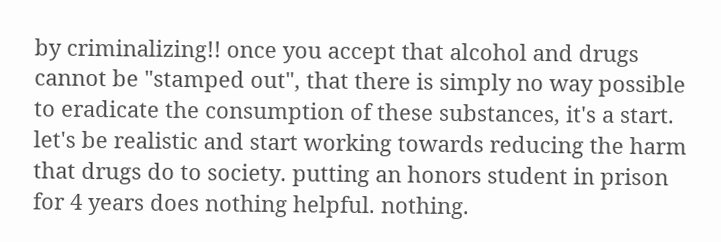by criminalizing!! once you accept that alcohol and drugs cannot be "stamped out", that there is simply no way possible to eradicate the consumption of these substances, it's a start. let's be realistic and start working towards reducing the harm that drugs do to society. putting an honors student in prison for 4 years does nothing helpful. nothing.